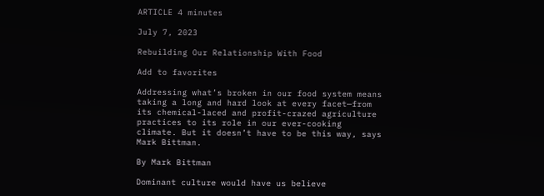ARTICLE 4 minutes

July 7, 2023

Rebuilding Our Relationship With Food

Add to favorites

Addressing what’s broken in our food system means taking a long and hard look at every facet—from its chemical-laced and profit-crazed agriculture practices to its role in our ever-cooking climate. But it doesn’t have to be this way, says Mark Bittman.

By Mark Bittman

Dominant culture would have us believe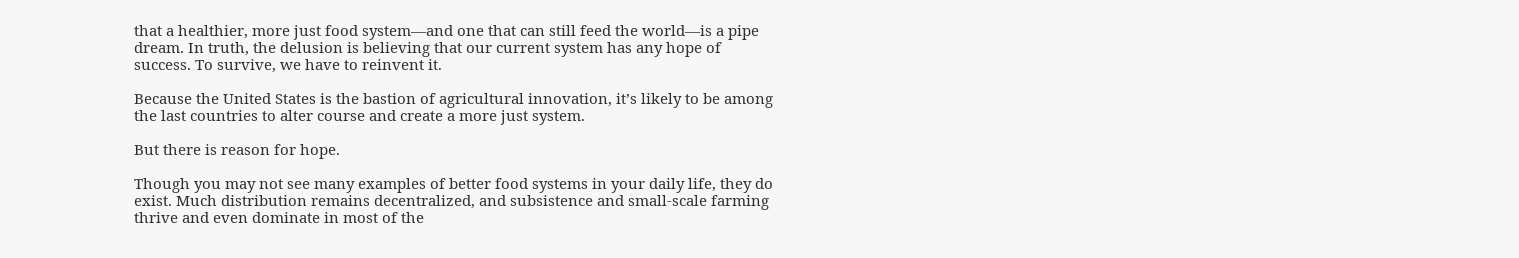that a healthier, more just food system—and one that can still feed the world—is a pipe dream. In truth, the delusion is believing that our current system has any hope of success. To survive, we have to reinvent it.

Because the United States is the bastion of agricultural innovation, it’s likely to be among the last countries to alter course and create a more just system.

But there is reason for hope.

Though you may not see many examples of better food systems in your daily life, they do exist. Much distribution remains decentralized, and subsistence and small-scale farming thrive and even dominate in most of the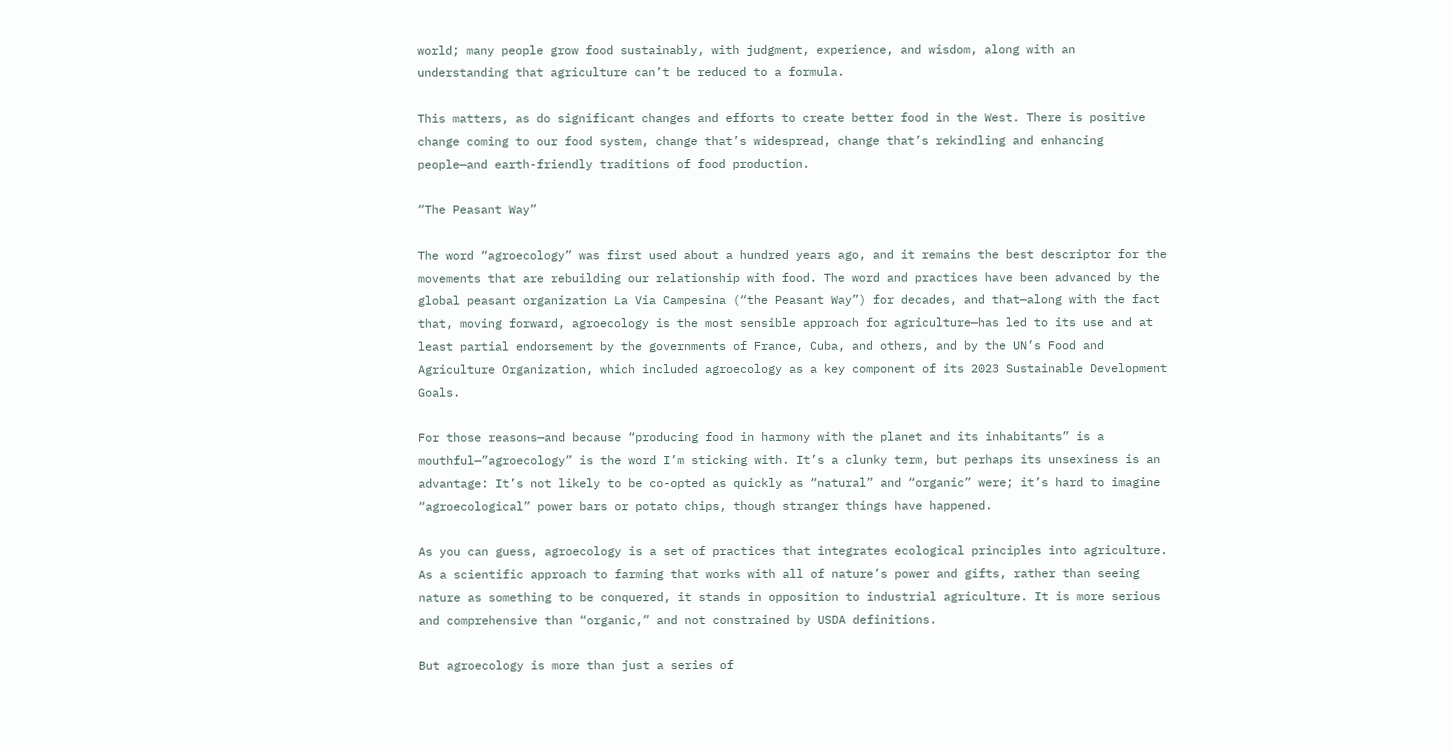world; many people grow food sustainably, with judgment, experience, and wisdom, along with an understanding that agriculture can’t be reduced to a formula.

This matters, as do significant changes and efforts to create better food in the West. There is positive change coming to our food system, change that’s widespread, change that’s rekindling and enhancing people—and earth-friendly traditions of food production.

“The Peasant Way”

The word “agroecology” was first used about a hundred years ago, and it remains the best descriptor for the movements that are rebuilding our relationship with food. The word and practices have been advanced by the global peasant organization La Via Campesina (“the Peasant Way”) for decades, and that—along with the fact that, moving forward, agroecology is the most sensible approach for agriculture—has led to its use and at least partial endorsement by the governments of France, Cuba, and others, and by the UN’s Food and Agriculture Organization, which included agroecology as a key component of its 2023 Sustainable Development Goals.

For those reasons—and because “producing food in harmony with the planet and its inhabitants” is a mouthful—”agroecology” is the word I’m sticking with. It’s a clunky term, but perhaps its unsexiness is an advantage: It’s not likely to be co-opted as quickly as “natural” and “organic” were; it’s hard to imagine “agroecological” power bars or potato chips, though stranger things have happened.

As you can guess, agroecology is a set of practices that integrates ecological principles into agriculture. As a scientific approach to farming that works with all of nature’s power and gifts, rather than seeing nature as something to be conquered, it stands in opposition to industrial agriculture. It is more serious and comprehensive than “organic,” and not constrained by USDA definitions.

But agroecology is more than just a series of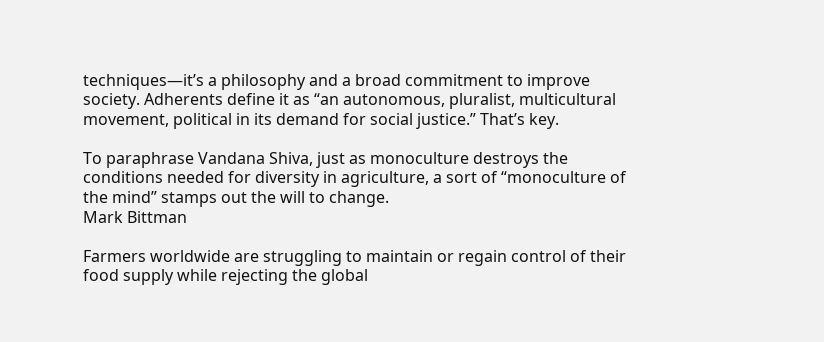techniques—it’s a philosophy and a broad commitment to improve society. Adherents define it as “an autonomous, pluralist, multicultural movement, political in its demand for social justice.” That’s key.

To paraphrase Vandana Shiva, just as monoculture destroys the conditions needed for diversity in agriculture, a sort of “monoculture of the mind” stamps out the will to change.
Mark Bittman

Farmers worldwide are struggling to maintain or regain control of their food supply while rejecting the global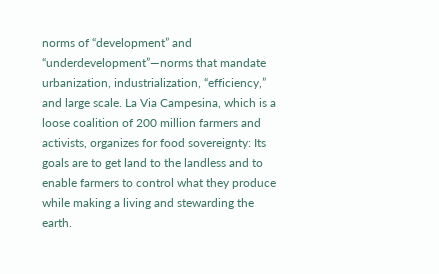norms of “development” and “underdevelopment”—norms that mandate urbanization, industrialization, “efficiency,” and large scale. La Via Campesina, which is a loose coalition of 200 million farmers and activists, organizes for food sovereignty: Its goals are to get land to the landless and to enable farmers to control what they produce while making a living and stewarding the earth.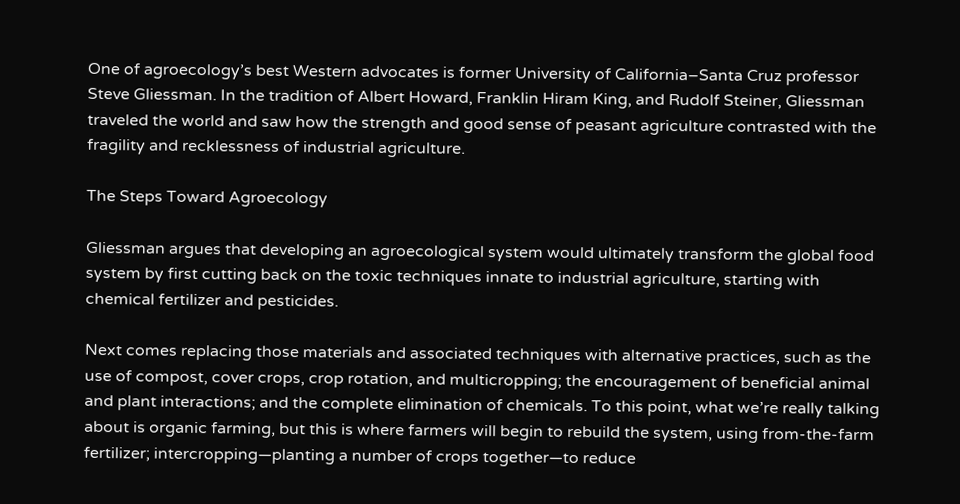One of agroecology’s best Western advocates is former University of California–Santa Cruz professor Steve Gliessman. In the tradition of Albert Howard, Franklin Hiram King, and Rudolf Steiner, Gliessman traveled the world and saw how the strength and good sense of peasant agriculture contrasted with the fragility and recklessness of industrial agriculture.

The Steps Toward Agroecology

Gliessman argues that developing an agroecological system would ultimately transform the global food system by first cutting back on the toxic techniques innate to industrial agriculture, starting with chemical fertilizer and pesticides.

Next comes replacing those materials and associated techniques with alternative practices, such as the use of compost, cover crops, crop rotation, and multicropping; the encouragement of beneficial animal and plant interactions; and the complete elimination of chemicals. To this point, what we’re really talking about is organic farming, but this is where farmers will begin to rebuild the system, using from-the-farm fertilizer; intercropping—planting a number of crops together—to reduce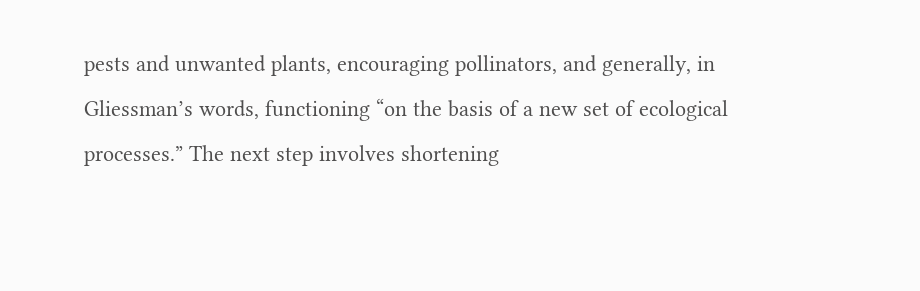pests and unwanted plants, encouraging pollinators, and generally, in Gliessman’s words, functioning “on the basis of a new set of ecological processes.” The next step involves shortening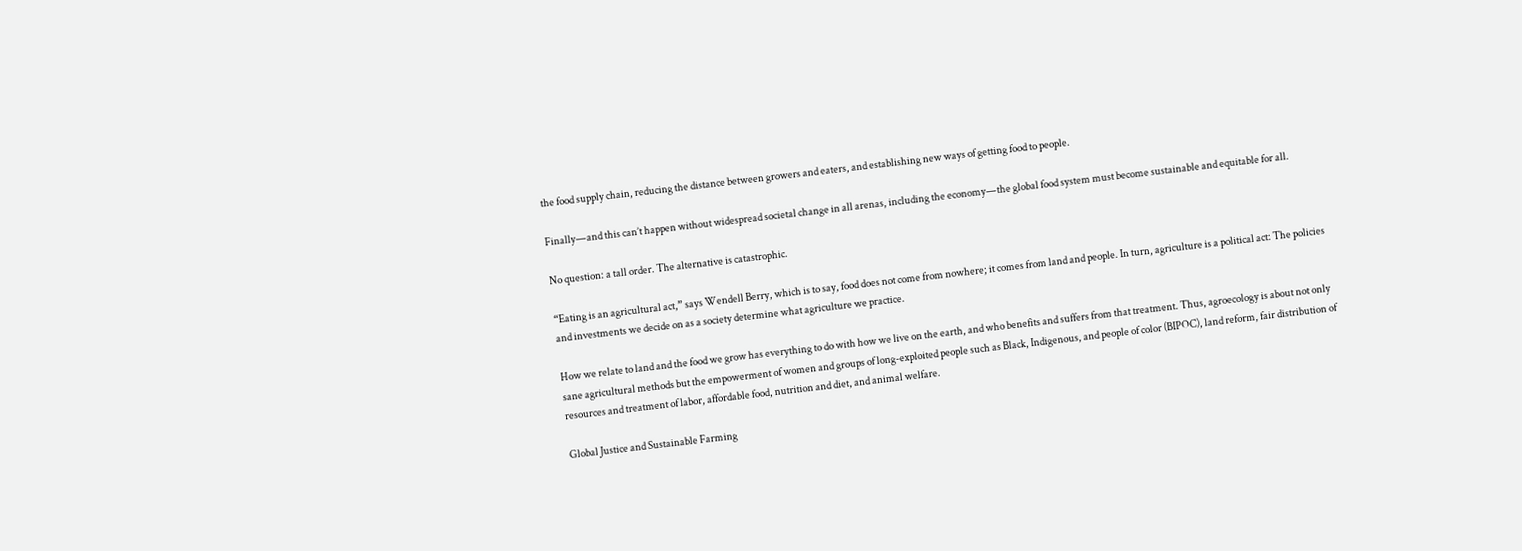the food supply chain, reducing the distance between growers and eaters, and establishing new ways of getting food to people.

Finally—and this can’t happen without widespread societal change in all arenas, including the economy—the global food system must become sustainable and equitable for all.

No question: a tall order. The alternative is catastrophic.

“Eating is an agricultural act,” says Wendell Berry, which is to say, food does not come from nowhere; it comes from land and people. In turn, agriculture is a political act: The policies and investments we decide on as a society determine what agriculture we practice.

How we relate to land and the food we grow has everything to do with how we live on the earth, and who benefits and suffers from that treatment. Thus, agroecology is about not only sane agricultural methods but the empowerment of women and groups of long-exploited people such as Black, Indigenous, and people of color (BIPOC), land reform, fair distribution of resources and treatment of labor, affordable food, nutrition and diet, and animal welfare.

Global Justice and Sustainable Farming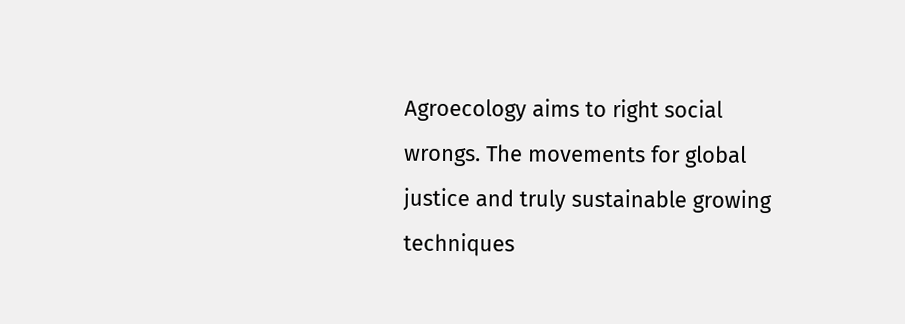Agroecology aims to right social wrongs. The movements for global justice and truly sustainable growing techniques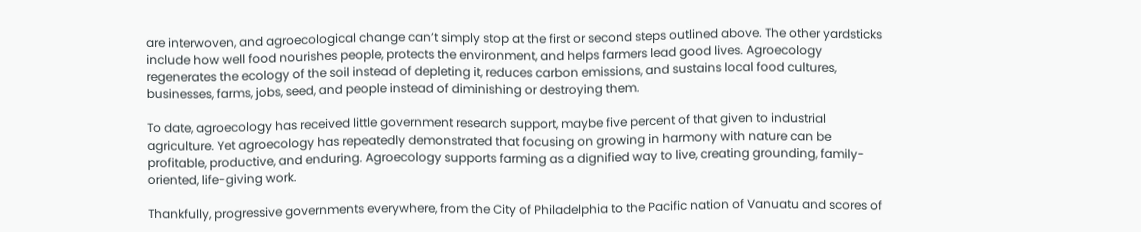are interwoven, and agroecological change can’t simply stop at the first or second steps outlined above. The other yardsticks include how well food nourishes people, protects the environment, and helps farmers lead good lives. Agroecology regenerates the ecology of the soil instead of depleting it, reduces carbon emissions, and sustains local food cultures, businesses, farms, jobs, seed, and people instead of diminishing or destroying them.

To date, agroecology has received little government research support, maybe five percent of that given to industrial agriculture. Yet agroecology has repeatedly demonstrated that focusing on growing in harmony with nature can be profitable, productive, and enduring. Agroecology supports farming as a dignified way to live, creating grounding, family-oriented, life-giving work.

Thankfully, progressive governments everywhere, from the City of Philadelphia to the Pacific nation of Vanuatu and scores of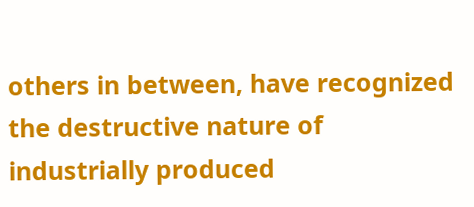others in between, have recognized the destructive nature of industrially produced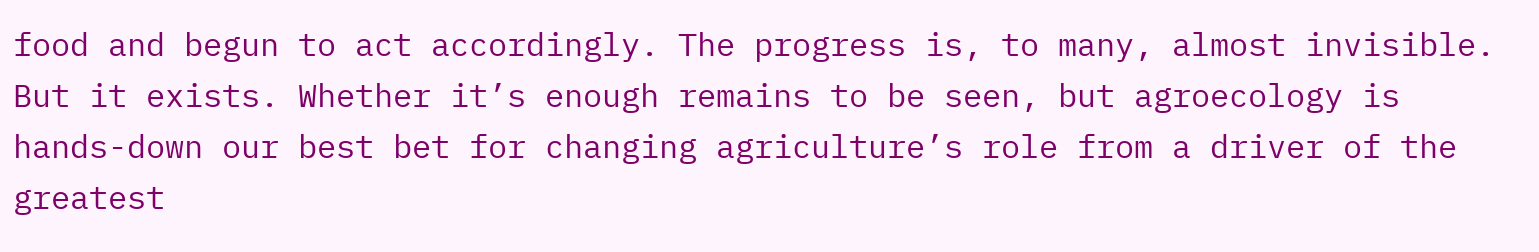food and begun to act accordingly. The progress is, to many, almost invisible. But it exists. Whether it’s enough remains to be seen, but agroecology is hands-down our best bet for changing agriculture’s role from a driver of the greatest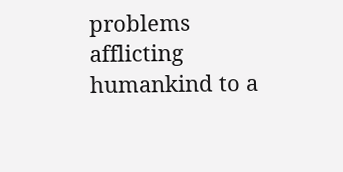problems afflicting humankind to a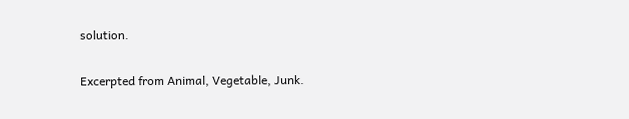solution.

Excerpted from Animal, Vegetable, Junk.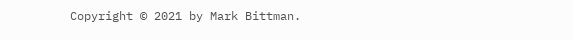Copyright © 2021 by Mark Bittman.